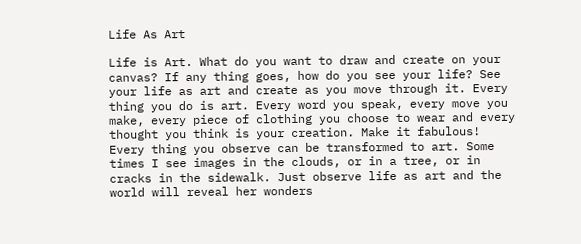Life As Art

Life is Art. What do you want to draw and create on your canvas? If any thing goes, how do you see your life? See your life as art and create as you move through it. Every thing you do is art. Every word you speak, every move you make, every piece of clothing you choose to wear and every thought you think is your creation. Make it fabulous! Every thing you observe can be transformed to art. Some times I see images in the clouds, or in a tree, or in cracks in the sidewalk. Just observe life as art and the world will reveal her wonders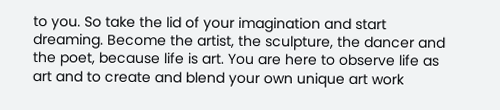to you. So take the lid of your imagination and start dreaming. Become the artist, the sculpture, the dancer and the poet, because life is art. You are here to observe life as art and to create and blend your own unique art work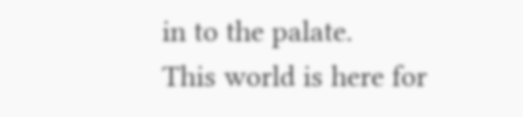in to the palate.
This world is here for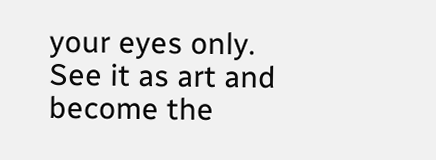your eyes only. See it as art and become the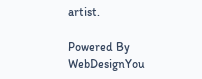artist.

Powered By WebDesignYou